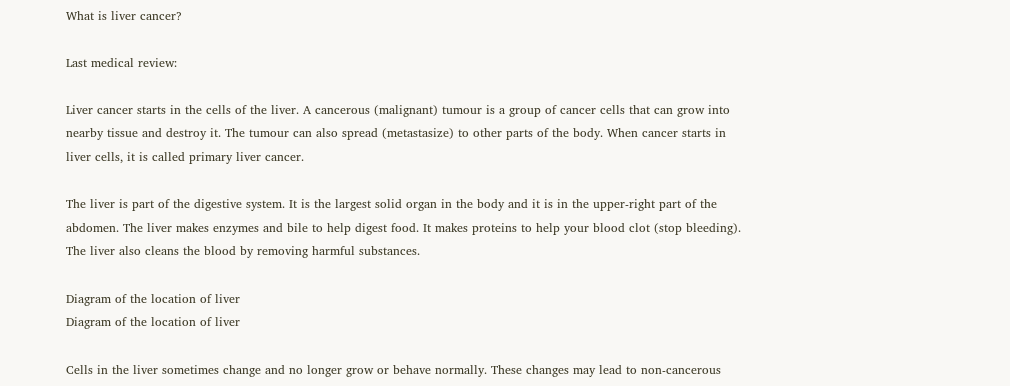What is liver cancer?

Last medical review:

Liver cancer starts in the cells of the liver. A cancerous (malignant) tumour is a group of cancer cells that can grow into nearby tissue and destroy it. The tumour can also spread (metastasize) to other parts of the body. When cancer starts in liver cells, it is called primary liver cancer.

The liver is part of the digestive system. It is the largest solid organ in the body and it is in the upper-right part of the abdomen. The liver makes enzymes and bile to help digest food. It makes proteins to help your blood clot (stop bleeding). The liver also cleans the blood by removing harmful substances.

Diagram of the location of liver
Diagram of the location of liver

Cells in the liver sometimes change and no longer grow or behave normally. These changes may lead to non-cancerous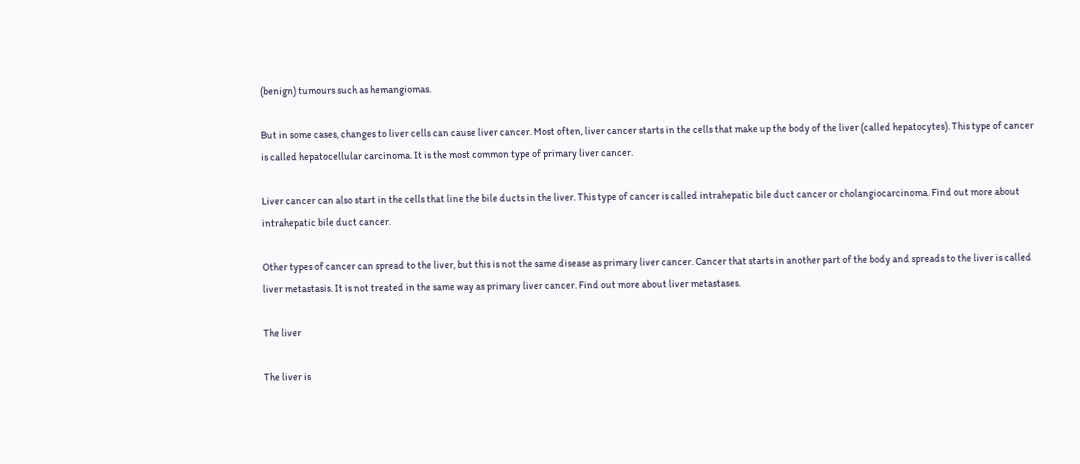(benign) tumours such as hemangiomas.

But in some cases, changes to liver cells can cause liver cancer. Most often, liver cancer starts in the cells that make up the body of the liver (called hepatocytes). This type of cancer is called hepatocellular carcinoma. It is the most common type of primary liver cancer.

Liver cancer can also start in the cells that line the bile ducts in the liver. This type of cancer is called intrahepatic bile duct cancer or cholangiocarcinoma. Find out more about intrahepatic bile duct cancer.

Other types of cancer can spread to the liver, but this is not the same disease as primary liver cancer. Cancer that starts in another part of the body and spreads to the liver is called liver metastasis. It is not treated in the same way as primary liver cancer. Find out more about liver metastases.

The liver

The liver is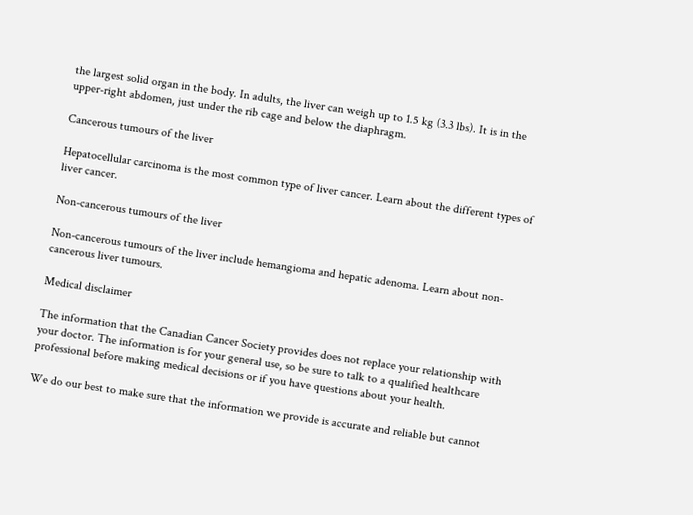the largest solid organ in the body. In adults, the liver can weigh up to 1.5 kg (3.3 lbs). It is in the upper-right abdomen, just under the rib cage and below the diaphragm.

Cancerous tumours of the liver

Hepatocellular carcinoma is the most common type of liver cancer. Learn about the different types of liver cancer.

Non-cancerous tumours of the liver

Non-cancerous tumours of the liver include hemangioma and hepatic adenoma. Learn about non-cancerous liver tumours.

Medical disclaimer

The information that the Canadian Cancer Society provides does not replace your relationship with your doctor. The information is for your general use, so be sure to talk to a qualified healthcare professional before making medical decisions or if you have questions about your health.

We do our best to make sure that the information we provide is accurate and reliable but cannot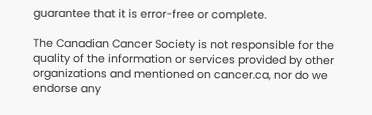guarantee that it is error-free or complete.

The Canadian Cancer Society is not responsible for the quality of the information or services provided by other organizations and mentioned on cancer.ca, nor do we endorse any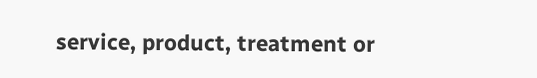service, product, treatment or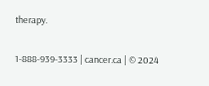therapy.

1-888-939-3333 | cancer.ca | © 2024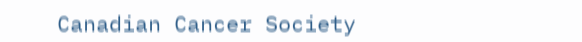Canadian Cancer Society